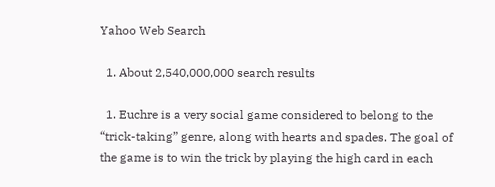Yahoo Web Search

  1. About 2,540,000,000 search results

  1. Euchre is a very social game considered to belong to the “trick-taking” genre, along with hearts and spades. The goal of the game is to win the trick by playing the high card in each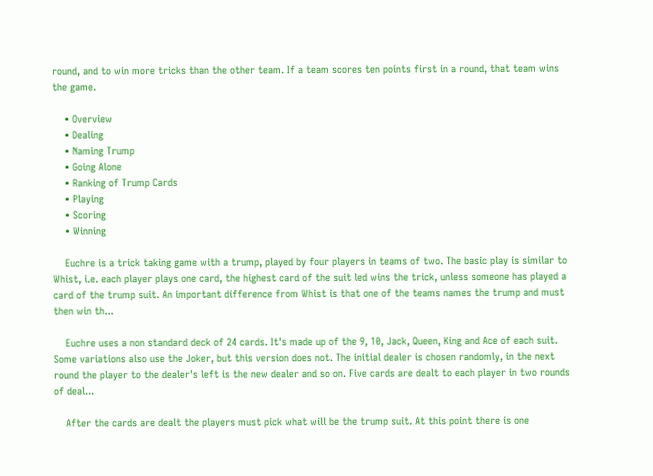round, and to win more tricks than the other team. If a team scores ten points first in a round, that team wins the game.

    • Overview
    • Dealing
    • Naming Trump
    • Going Alone
    • Ranking of Trump Cards
    • Playing
    • Scoring
    • Winning

    Euchre is a trick taking game with a trump, played by four players in teams of two. The basic play is similar to Whist, i.e. each player plays one card, the highest card of the suit led wins the trick, unless someone has played a card of the trump suit. An important difference from Whist is that one of the teams names the trump and must then win th...

    Euchre uses a non standard deck of 24 cards. It's made up of the 9, 10, Jack, Queen, King and Ace of each suit. Some variations also use the Joker, but this version does not. The initial dealer is chosen randomly, in the next round the player to the dealer's left is the new dealer and so on. Five cards are dealt to each player in two rounds of deal...

    After the cards are dealt the players must pick what will be the trump suit. At this point there is one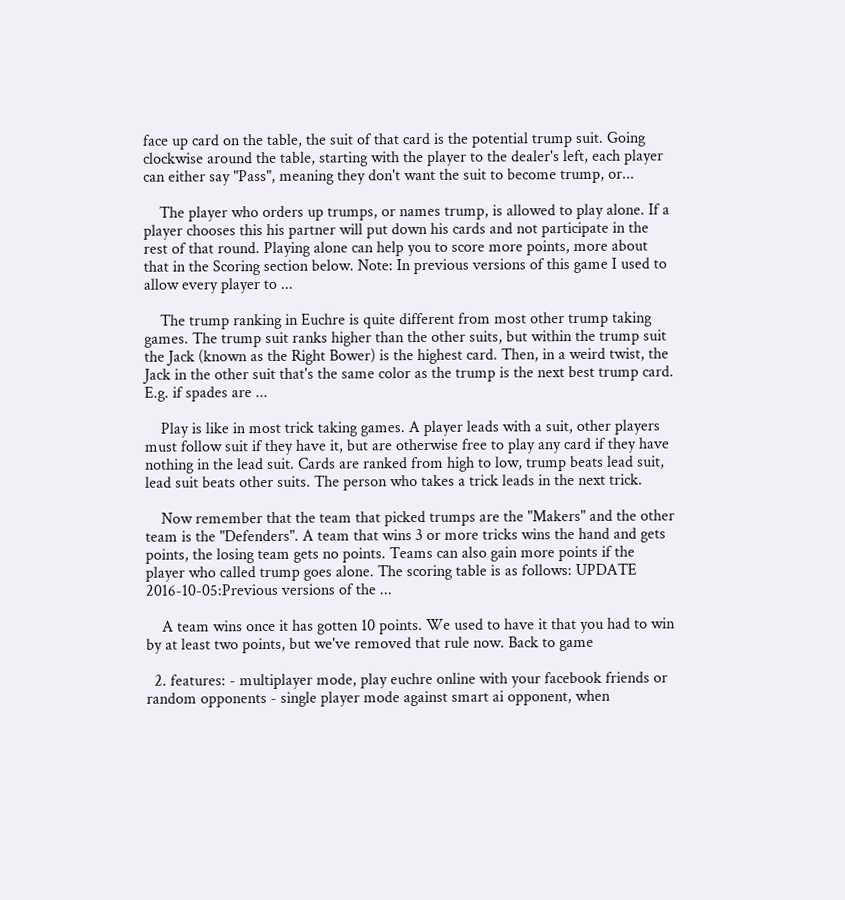face up card on the table, the suit of that card is the potential trump suit. Going clockwise around the table, starting with the player to the dealer's left, each player can either say "Pass", meaning they don't want the suit to become trump, or...

    The player who orders up trumps, or names trump, is allowed to play alone. If a player chooses this his partner will put down his cards and not participate in the rest of that round. Playing alone can help you to score more points, more about that in the Scoring section below. Note: In previous versions of this game I used to allow every player to ...

    The trump ranking in Euchre is quite different from most other trump taking games. The trump suit ranks higher than the other suits, but within the trump suit the Jack (known as the Right Bower) is the highest card. Then, in a weird twist, the Jack in the other suit that's the same color as the trump is the next best trump card. E.g. if spades are ...

    Play is like in most trick taking games. A player leads with a suit, other players must follow suit if they have it, but are otherwise free to play any card if they have nothing in the lead suit. Cards are ranked from high to low, trump beats lead suit, lead suit beats other suits. The person who takes a trick leads in the next trick.

    Now remember that the team that picked trumps are the "Makers" and the other team is the "Defenders". A team that wins 3 or more tricks wins the hand and gets points, the losing team gets no points. Teams can also gain more points if the player who called trump goes alone. The scoring table is as follows: UPDATE 2016-10-05:Previous versions of the ...

    A team wins once it has gotten 10 points. We used to have it that you had to win by at least two points, but we've removed that rule now. Back to game

  2. features: - multiplayer mode, play euchre online with your facebook friends or random opponents - single player mode against smart ai opponent, when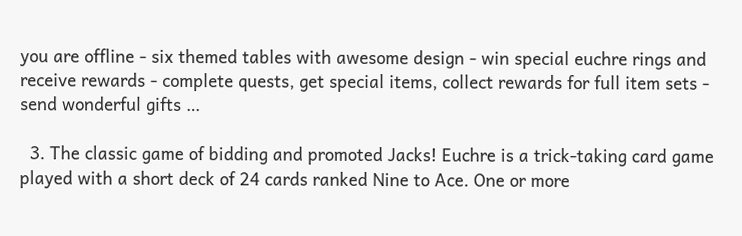you are offline - six themed tables with awesome design - win special euchre rings and receive rewards - complete quests, get special items, collect rewards for full item sets - send wonderful gifts …

  3. The classic game of bidding and promoted Jacks! Euchre is a trick-taking card game played with a short deck of 24 cards ranked Nine to Ace. One or more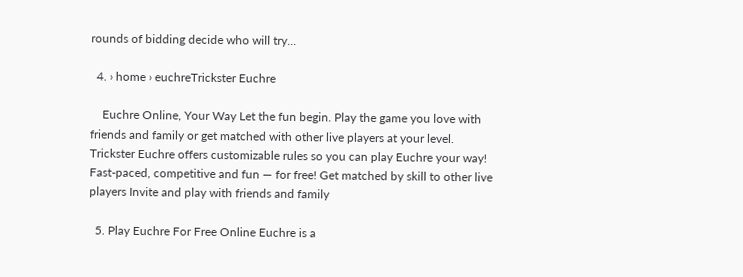rounds of bidding decide who will try...

  4. › home › euchreTrickster Euchre

    Euchre Online, Your Way Let the fun begin. Play the game you love with friends and family or get matched with other live players at your level. Trickster Euchre offers customizable rules so you can play Euchre your way! Fast-paced, competitive and fun — for free! Get matched by skill to other live players Invite and play with friends and family

  5. Play Euchre For Free Online Euchre is a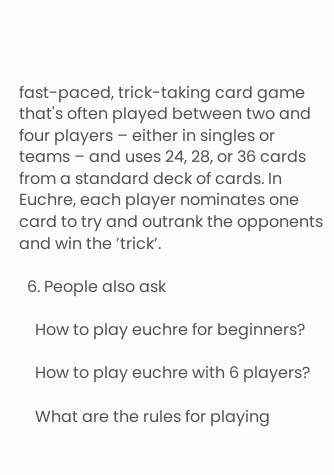fast-paced, trick-taking card game that's often played between two and four players – either in singles or teams – and uses 24, 28, or 36 cards from a standard deck of cards. In Euchre, each player nominates one card to try and outrank the opponents and win the ’trick’.

  6. People also ask

    How to play euchre for beginners?

    How to play euchre with 6 players?

    What are the rules for playing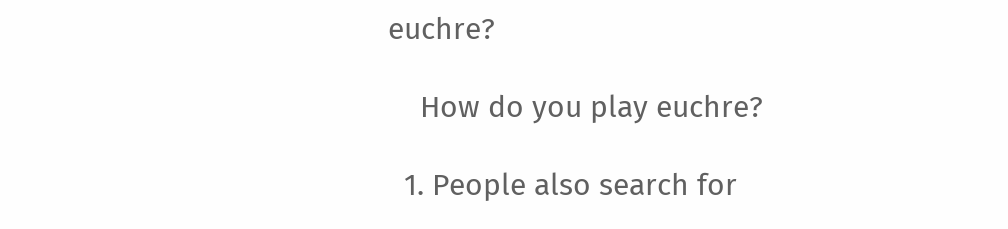euchre?

    How do you play euchre?

  1. People also search for